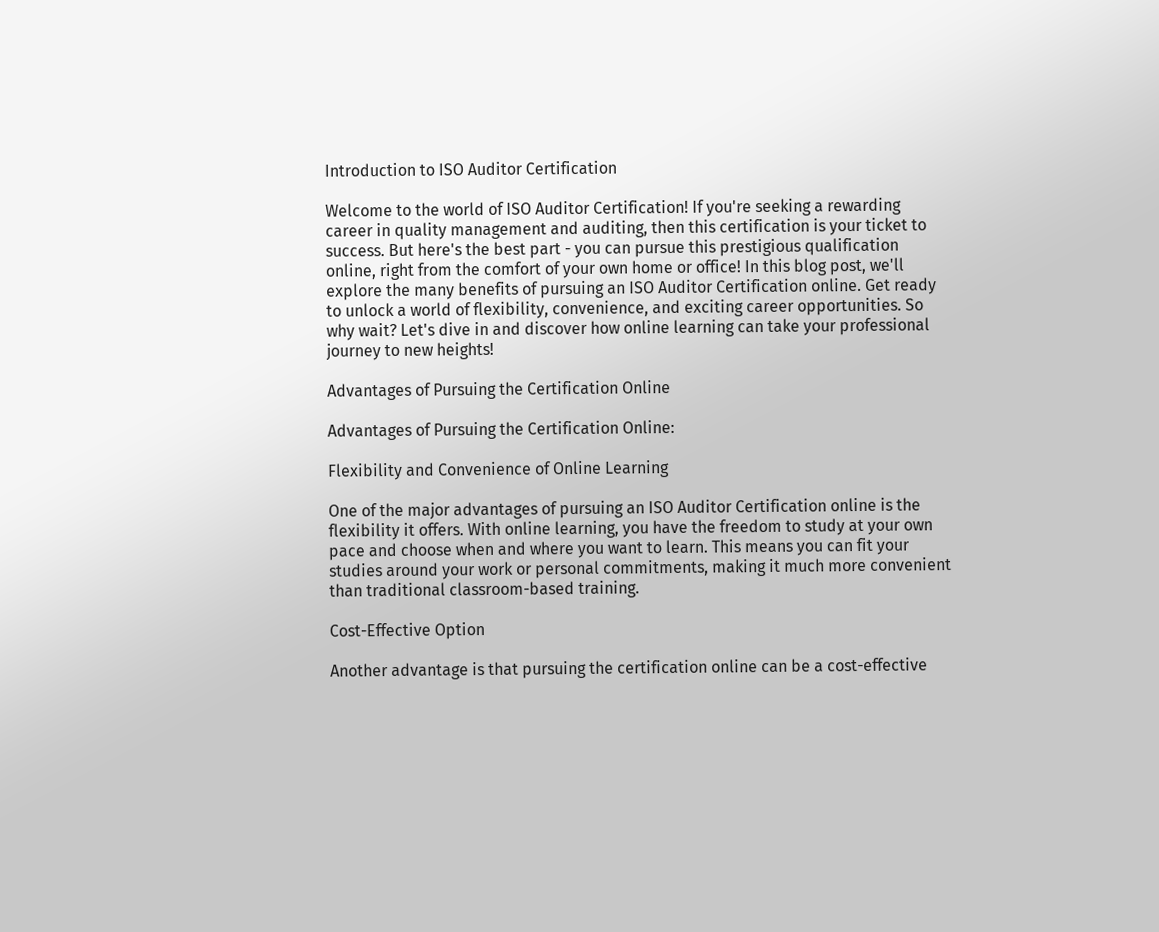Introduction to ISO Auditor Certification

Welcome to the world of ISO Auditor Certification! If you're seeking a rewarding career in quality management and auditing, then this certification is your ticket to success. But here's the best part - you can pursue this prestigious qualification online, right from the comfort of your own home or office! In this blog post, we'll explore the many benefits of pursuing an ISO Auditor Certification online. Get ready to unlock a world of flexibility, convenience, and exciting career opportunities. So why wait? Let's dive in and discover how online learning can take your professional journey to new heights!

Advantages of Pursuing the Certification Online

Advantages of Pursuing the Certification Online:

Flexibility and Convenience of Online Learning

One of the major advantages of pursuing an ISO Auditor Certification online is the flexibility it offers. With online learning, you have the freedom to study at your own pace and choose when and where you want to learn. This means you can fit your studies around your work or personal commitments, making it much more convenient than traditional classroom-based training.

Cost-Effective Option

Another advantage is that pursuing the certification online can be a cost-effective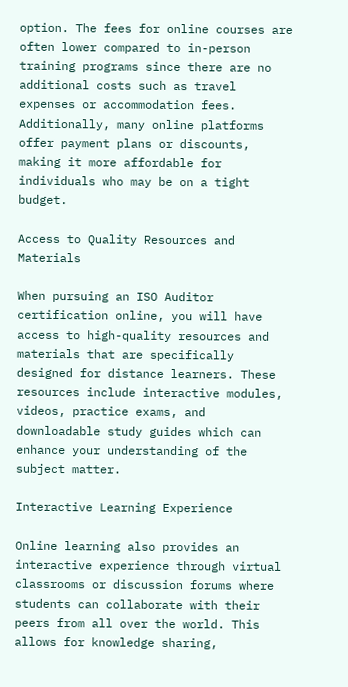option. The fees for online courses are often lower compared to in-person training programs since there are no additional costs such as travel expenses or accommodation fees. Additionally, many online platforms offer payment plans or discounts, making it more affordable for individuals who may be on a tight budget.

Access to Quality Resources and Materials

When pursuing an ISO Auditor certification online, you will have access to high-quality resources and materials that are specifically designed for distance learners. These resources include interactive modules, videos, practice exams, and downloadable study guides which can enhance your understanding of the subject matter.

Interactive Learning Experience

Online learning also provides an interactive experience through virtual classrooms or discussion forums where students can collaborate with their peers from all over the world. This allows for knowledge sharing,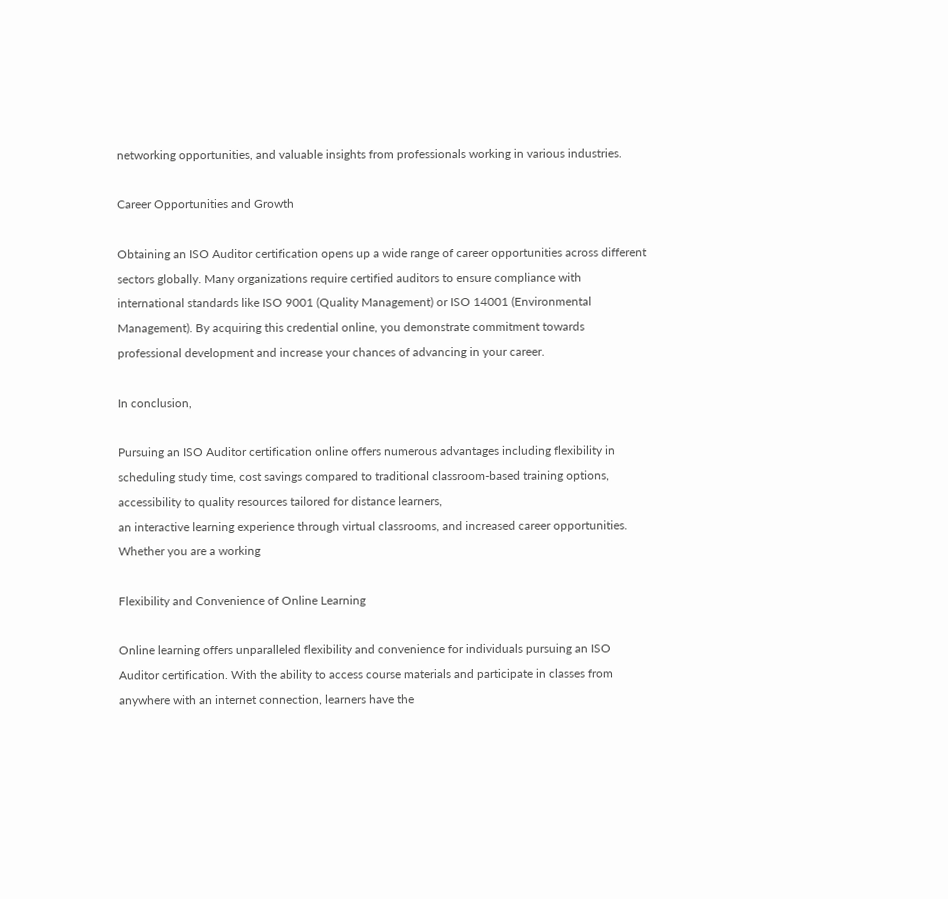networking opportunities, and valuable insights from professionals working in various industries.

Career Opportunities and Growth

Obtaining an ISO Auditor certification opens up a wide range of career opportunities across different sectors globally. Many organizations require certified auditors to ensure compliance with international standards like ISO 9001 (Quality Management) or ISO 14001 (Environmental Management). By acquiring this credential online, you demonstrate commitment towards professional development and increase your chances of advancing in your career.

In conclusion,

Pursuing an ISO Auditor certification online offers numerous advantages including flexibility in scheduling study time, cost savings compared to traditional classroom-based training options,
accessibility to quality resources tailored for distance learners,
an interactive learning experience through virtual classrooms, and increased career opportunities. Whether you are a working

Flexibility and Convenience of Online Learning

Online learning offers unparalleled flexibility and convenience for individuals pursuing an ISO Auditor certification. With the ability to access course materials and participate in classes from anywhere with an internet connection, learners have the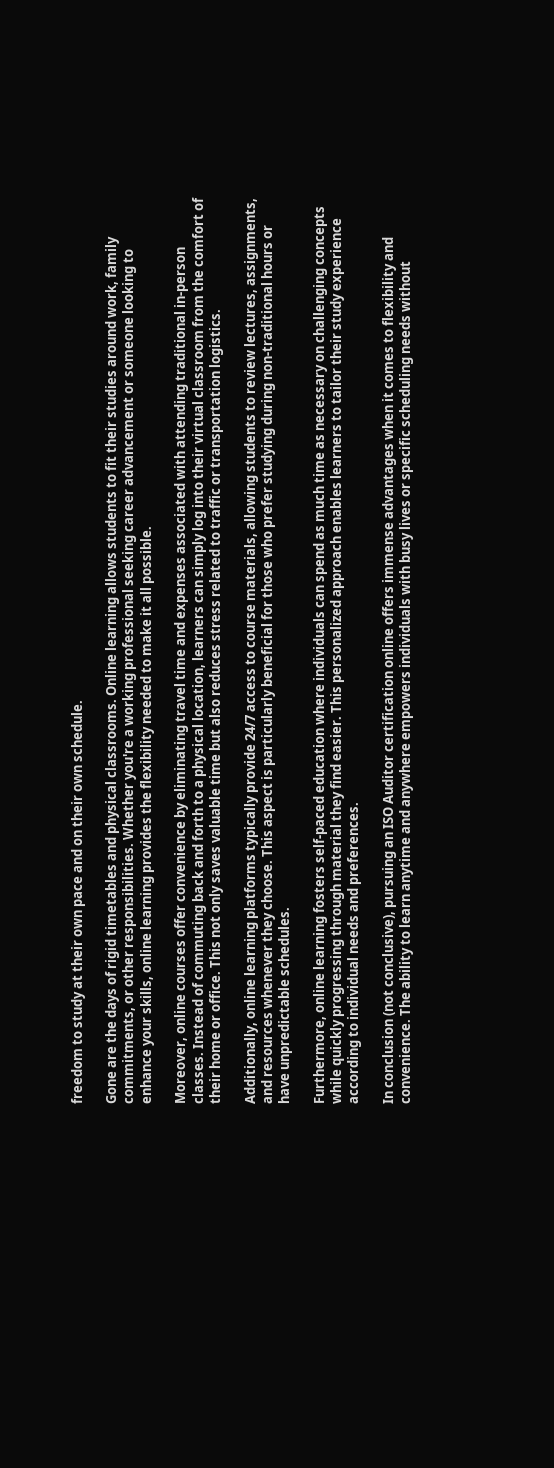freedom to study at their own pace and on their own schedule.

Gone are the days of rigid timetables and physical classrooms. Online learning allows students to fit their studies around work, family commitments, or other responsibilities. Whether you're a working professional seeking career advancement or someone looking to enhance your skills, online learning provides the flexibility needed to make it all possible.

Moreover, online courses offer convenience by eliminating travel time and expenses associated with attending traditional in-person classes. Instead of commuting back and forth to a physical location, learners can simply log into their virtual classroom from the comfort of their home or office. This not only saves valuable time but also reduces stress related to traffic or transportation logistics.

Additionally, online learning platforms typically provide 24/7 access to course materials, allowing students to review lectures, assignments, and resources whenever they choose. This aspect is particularly beneficial for those who prefer studying during non-traditional hours or have unpredictable schedules.

Furthermore, online learning fosters self-paced education where individuals can spend as much time as necessary on challenging concepts while quickly progressing through material they find easier. This personalized approach enables learners to tailor their study experience according to individual needs and preferences.

In conclusion (not conclusive), pursuing an ISO Auditor certification online offers immense advantages when it comes to flexibility and convenience. The ability to learn anytime and anywhere empowers individuals with busy lives or specific scheduling needs without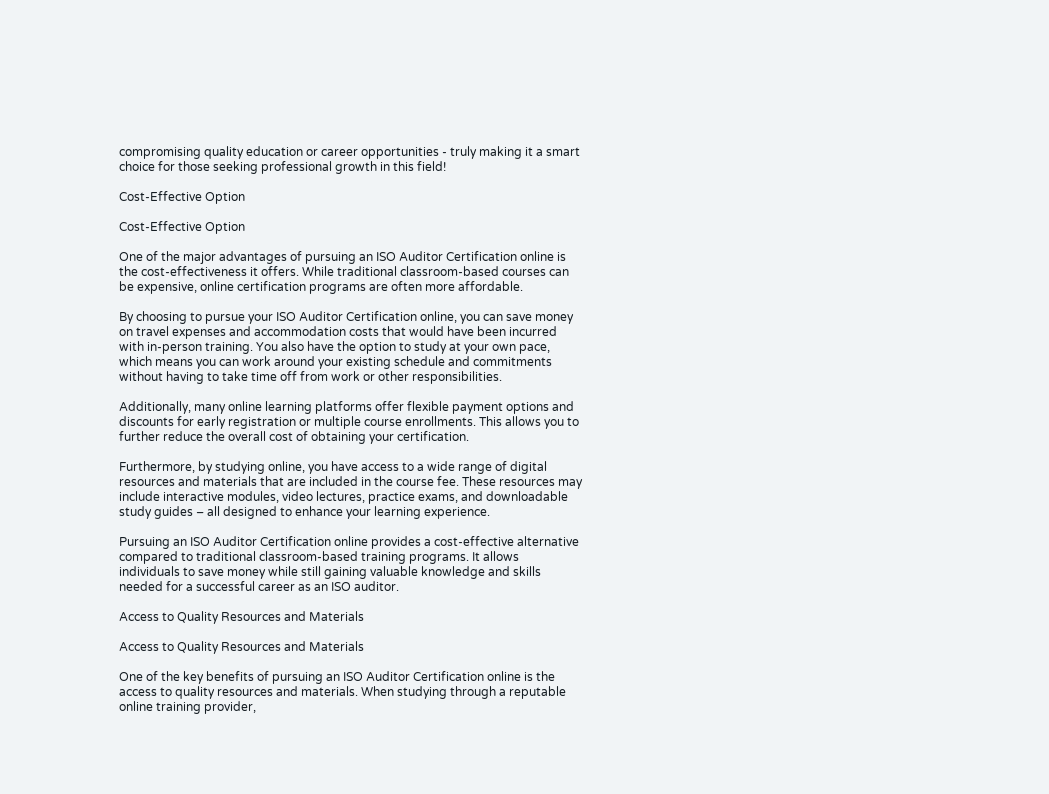compromising quality education or career opportunities - truly making it a smart choice for those seeking professional growth in this field!

Cost-Effective Option

Cost-Effective Option

One of the major advantages of pursuing an ISO Auditor Certification online is the cost-effectiveness it offers. While traditional classroom-based courses can be expensive, online certification programs are often more affordable.

By choosing to pursue your ISO Auditor Certification online, you can save money on travel expenses and accommodation costs that would have been incurred with in-person training. You also have the option to study at your own pace, which means you can work around your existing schedule and commitments without having to take time off from work or other responsibilities.

Additionally, many online learning platforms offer flexible payment options and discounts for early registration or multiple course enrollments. This allows you to further reduce the overall cost of obtaining your certification.

Furthermore, by studying online, you have access to a wide range of digital resources and materials that are included in the course fee. These resources may include interactive modules, video lectures, practice exams, and downloadable study guides – all designed to enhance your learning experience.

Pursuing an ISO Auditor Certification online provides a cost-effective alternative compared to traditional classroom-based training programs. It allows individuals to save money while still gaining valuable knowledge and skills needed for a successful career as an ISO auditor.

Access to Quality Resources and Materials

Access to Quality Resources and Materials

One of the key benefits of pursuing an ISO Auditor Certification online is the access to quality resources and materials. When studying through a reputable online training provider,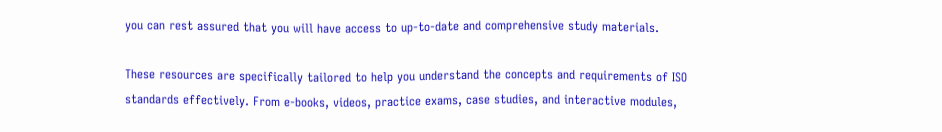you can rest assured that you will have access to up-to-date and comprehensive study materials.

These resources are specifically tailored to help you understand the concepts and requirements of ISO standards effectively. From e-books, videos, practice exams, case studies, and interactive modules,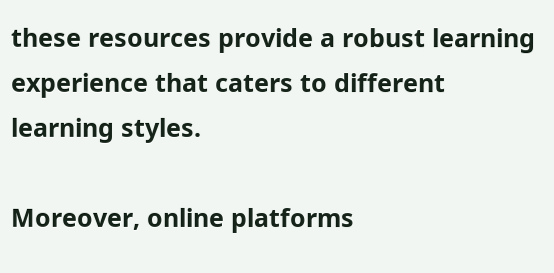these resources provide a robust learning experience that caters to different learning styles.

Moreover, online platforms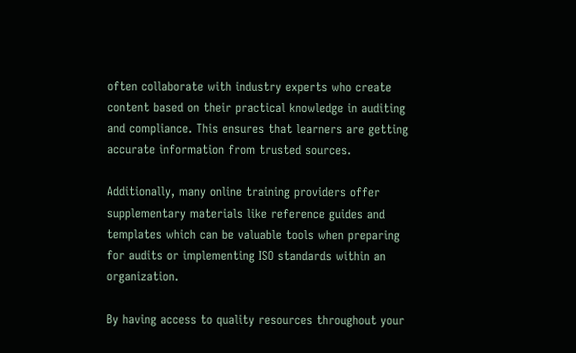often collaborate with industry experts who create content based on their practical knowledge in auditing and compliance. This ensures that learners are getting accurate information from trusted sources.

Additionally, many online training providers offer supplementary materials like reference guides and templates which can be valuable tools when preparing for audits or implementing ISO standards within an organization.

By having access to quality resources throughout your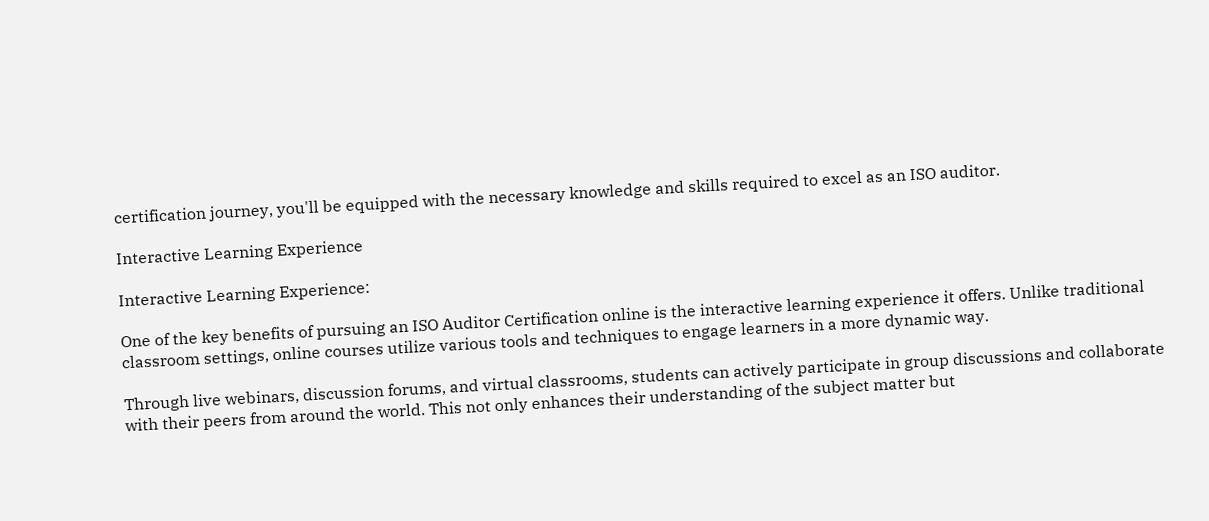certification journey, you'll be equipped with the necessary knowledge and skills required to excel as an ISO auditor.

Interactive Learning Experience

Interactive Learning Experience:

One of the key benefits of pursuing an ISO Auditor Certification online is the interactive learning experience it offers. Unlike traditional classroom settings, online courses utilize various tools and techniques to engage learners in a more dynamic way.

Through live webinars, discussion forums, and virtual classrooms, students can actively participate in group discussions and collaborate with their peers from around the world. This not only enhances their understanding of the subject matter but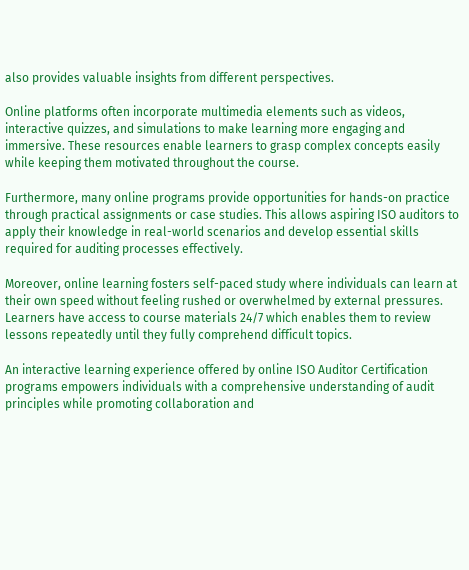also provides valuable insights from different perspectives.

Online platforms often incorporate multimedia elements such as videos, interactive quizzes, and simulations to make learning more engaging and immersive. These resources enable learners to grasp complex concepts easily while keeping them motivated throughout the course.

Furthermore, many online programs provide opportunities for hands-on practice through practical assignments or case studies. This allows aspiring ISO auditors to apply their knowledge in real-world scenarios and develop essential skills required for auditing processes effectively.

Moreover, online learning fosters self-paced study where individuals can learn at their own speed without feeling rushed or overwhelmed by external pressures. Learners have access to course materials 24/7 which enables them to review lessons repeatedly until they fully comprehend difficult topics.

An interactive learning experience offered by online ISO Auditor Certification programs empowers individuals with a comprehensive understanding of audit principles while promoting collaboration and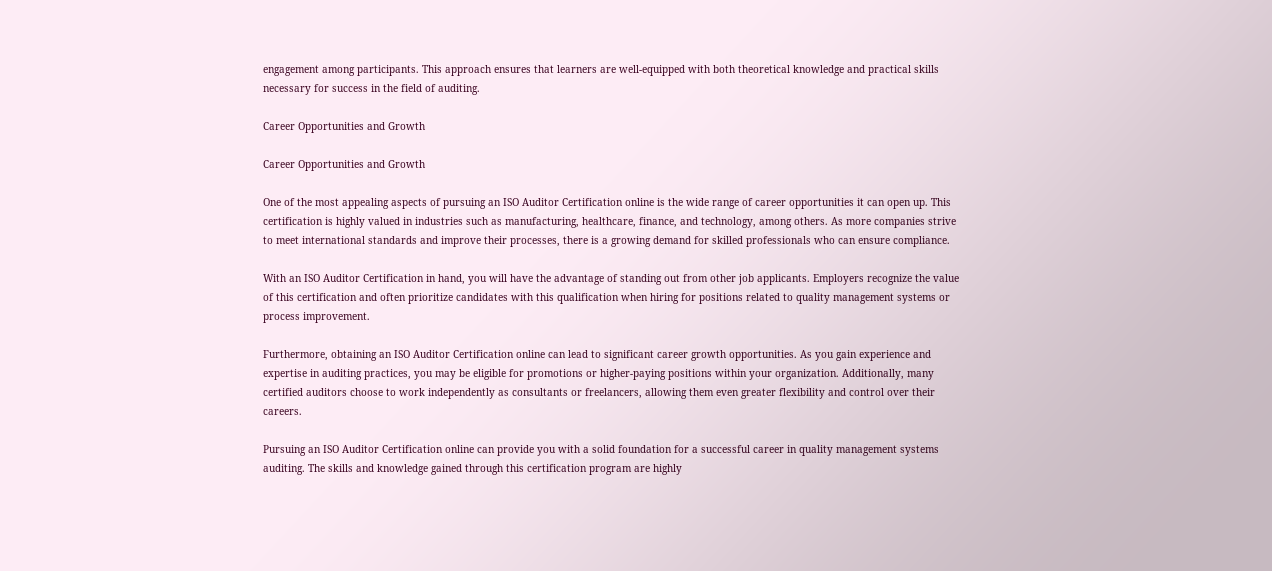engagement among participants. This approach ensures that learners are well-equipped with both theoretical knowledge and practical skills necessary for success in the field of auditing.

Career Opportunities and Growth

Career Opportunities and Growth

One of the most appealing aspects of pursuing an ISO Auditor Certification online is the wide range of career opportunities it can open up. This certification is highly valued in industries such as manufacturing, healthcare, finance, and technology, among others. As more companies strive to meet international standards and improve their processes, there is a growing demand for skilled professionals who can ensure compliance.

With an ISO Auditor Certification in hand, you will have the advantage of standing out from other job applicants. Employers recognize the value of this certification and often prioritize candidates with this qualification when hiring for positions related to quality management systems or process improvement.

Furthermore, obtaining an ISO Auditor Certification online can lead to significant career growth opportunities. As you gain experience and expertise in auditing practices, you may be eligible for promotions or higher-paying positions within your organization. Additionally, many certified auditors choose to work independently as consultants or freelancers, allowing them even greater flexibility and control over their careers.

Pursuing an ISO Auditor Certification online can provide you with a solid foundation for a successful career in quality management systems auditing. The skills and knowledge gained through this certification program are highly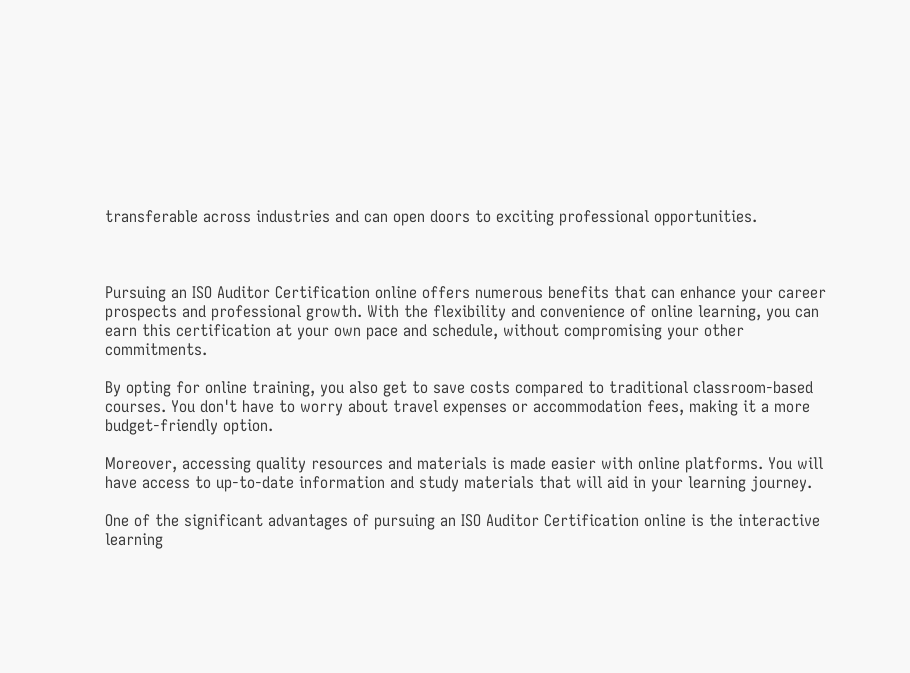transferable across industries and can open doors to exciting professional opportunities.



Pursuing an ISO Auditor Certification online offers numerous benefits that can enhance your career prospects and professional growth. With the flexibility and convenience of online learning, you can earn this certification at your own pace and schedule, without compromising your other commitments.

By opting for online training, you also get to save costs compared to traditional classroom-based courses. You don't have to worry about travel expenses or accommodation fees, making it a more budget-friendly option.

Moreover, accessing quality resources and materials is made easier with online platforms. You will have access to up-to-date information and study materials that will aid in your learning journey.

One of the significant advantages of pursuing an ISO Auditor Certification online is the interactive learning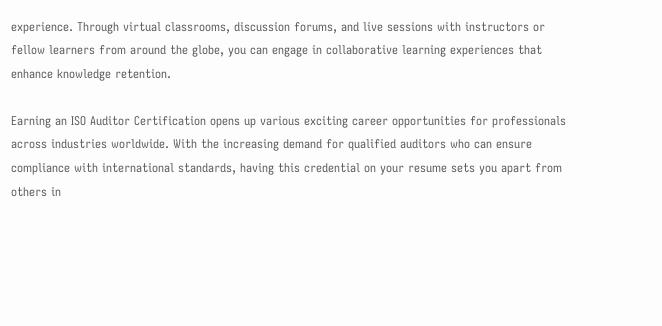experience. Through virtual classrooms, discussion forums, and live sessions with instructors or fellow learners from around the globe, you can engage in collaborative learning experiences that enhance knowledge retention.

Earning an ISO Auditor Certification opens up various exciting career opportunities for professionals across industries worldwide. With the increasing demand for qualified auditors who can ensure compliance with international standards, having this credential on your resume sets you apart from others in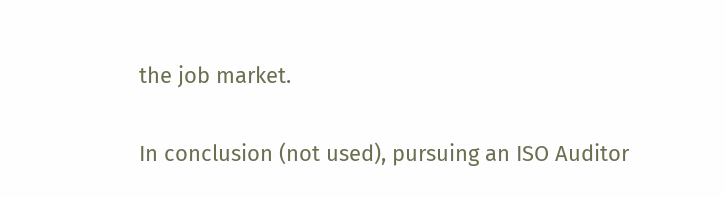the job market.

In conclusion (not used), pursuing an ISO Auditor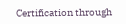Certification through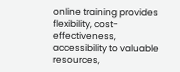online training provides flexibility, cost-effectiveness, accessibility to valuable resources,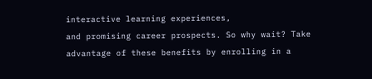interactive learning experiences,
and promising career prospects. So why wait? Take advantage of these benefits by enrolling in a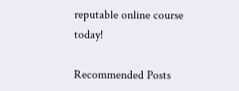reputable online course today!

Recommended Posts